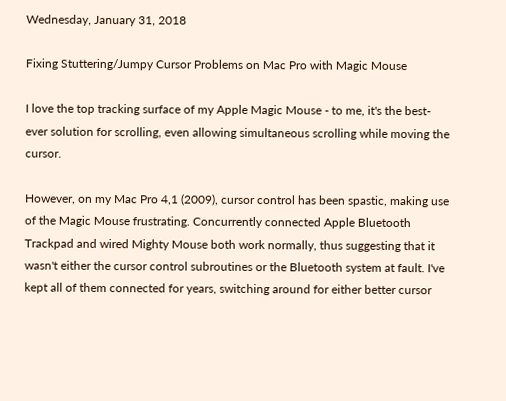Wednesday, January 31, 2018

Fixing Stuttering/Jumpy Cursor Problems on Mac Pro with Magic Mouse

I love the top tracking surface of my Apple Magic Mouse - to me, it's the best-ever solution for scrolling, even allowing simultaneous scrolling while moving the cursor.

However, on my Mac Pro 4,1 (2009), cursor control has been spastic, making use of the Magic Mouse frustrating. Concurrently connected Apple Bluetooth Trackpad and wired Mighty Mouse both work normally, thus suggesting that it wasn't either the cursor control subroutines or the Bluetooth system at fault. I've kept all of them connected for years, switching around for either better cursor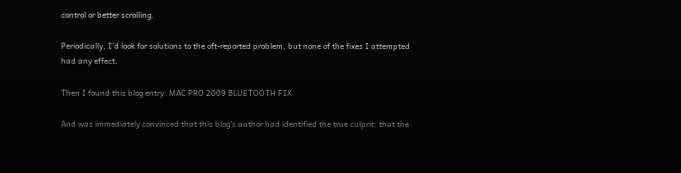control or better scrolling.

Periodically, I'd look for solutions to the oft-reported problem, but none of the fixes I attempted had any effect.

Then I found this blog entry: MAC PRO 2009 BLUETOOTH FIX

And was immediately convinced that this blog's author had identified the true culprit: that the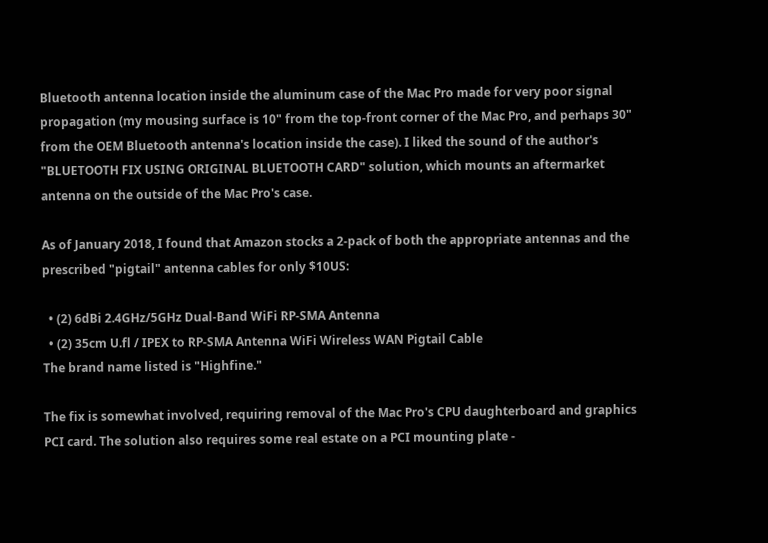Bluetooth antenna location inside the aluminum case of the Mac Pro made for very poor signal propagation (my mousing surface is 10" from the top-front corner of the Mac Pro, and perhaps 30" from the OEM Bluetooth antenna's location inside the case). I liked the sound of the author's "BLUETOOTH FIX USING ORIGINAL BLUETOOTH CARD" solution, which mounts an aftermarket antenna on the outside of the Mac Pro's case.

As of January 2018, I found that Amazon stocks a 2-pack of both the appropriate antennas and the prescribed "pigtail" antenna cables for only $10US:

  • (2) 6dBi 2.4GHz/5GHz Dual-Band WiFi RP-SMA Antenna
  • (2) 35cm U.fl / IPEX to RP-SMA Antenna WiFi Wireless WAN Pigtail Cable
The brand name listed is "Highfine."

The fix is somewhat involved, requiring removal of the Mac Pro's CPU daughterboard and graphics PCI card. The solution also requires some real estate on a PCI mounting plate -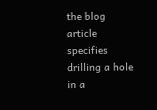the blog article specifies drilling a hole in a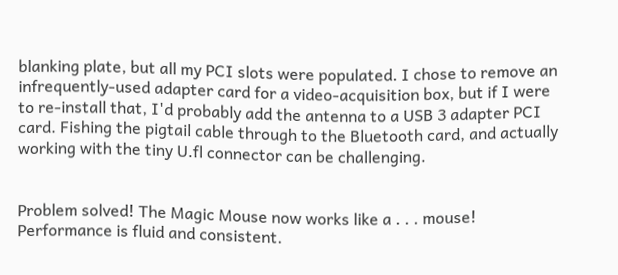blanking plate, but all my PCI slots were populated. I chose to remove an infrequently-used adapter card for a video-acquisition box, but if I were to re-install that, I'd probably add the antenna to a USB 3 adapter PCI card. Fishing the pigtail cable through to the Bluetooth card, and actually working with the tiny U.fl connector can be challenging.


Problem solved! The Magic Mouse now works like a . . . mouse! Performance is fluid and consistent.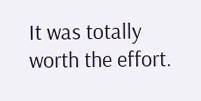It was totally worth the effort.